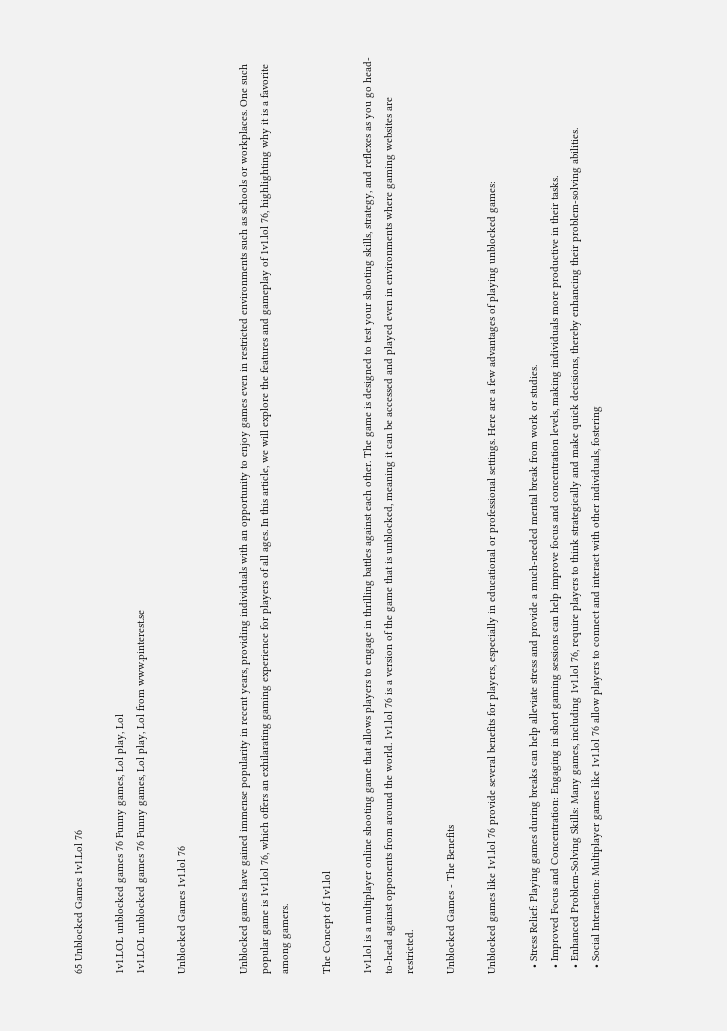65 Unblocked Games 1v1.Lol 76

1v1.LOL unblocked games 76 Funny games, Lol play, Lol
1v1.LOL unblocked games 76 Funny games, Lol play, Lol from www.pinterest.se

Unblocked Games 1v1.lol 76


Unblocked games have gained immense popularity in recent years, providing individuals with an opportunity to enjoy games even in restricted environments such as schools or workplaces. One such popular game is 1v1.lol 76, which offers an exhilarating gaming experience for players of all ages. In this article, we will explore the features and gameplay of 1v1.lol 76, highlighting why it is a favorite among gamers.

The Concept of 1v1.lol

1v1.lol is a multiplayer online shooting game that allows players to engage in thrilling battles against each other. The game is designed to test your shooting skills, strategy, and reflexes as you go head-to-head against opponents from around the world. 1v1.lol 76 is a version of the game that is unblocked, meaning it can be accessed and played even in environments where gaming websites are restricted.

Unblocked Games - The Benefits

Unblocked games like 1v1.lol 76 provide several benefits for players, especially in educational or professional settings. Here are a few advantages of playing unblocked games:

  • Stress Relief: Playing games during breaks can help alleviate stress and provide a much-needed mental break from work or studies.
  • Improved Focus and Concentration: Engaging in short gaming sessions can help improve focus and concentration levels, making individuals more productive in their tasks.
  • Enhanced Problem-Solving Skills: Many games, including 1v1.lol 76, require players to think strategically and make quick decisions, thereby enhancing their problem-solving abilities.
  • Social Interaction: Multiplayer games like 1v1.lol 76 allow players to connect and interact with other individuals, fostering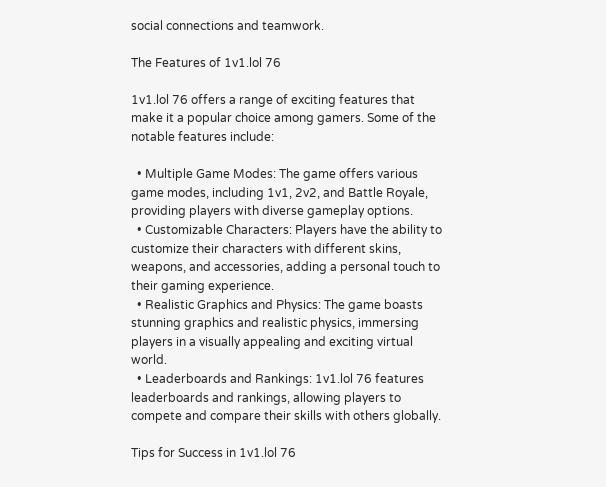social connections and teamwork.

The Features of 1v1.lol 76

1v1.lol 76 offers a range of exciting features that make it a popular choice among gamers. Some of the notable features include:

  • Multiple Game Modes: The game offers various game modes, including 1v1, 2v2, and Battle Royale, providing players with diverse gameplay options.
  • Customizable Characters: Players have the ability to customize their characters with different skins, weapons, and accessories, adding a personal touch to their gaming experience.
  • Realistic Graphics and Physics: The game boasts stunning graphics and realistic physics, immersing players in a visually appealing and exciting virtual world.
  • Leaderboards and Rankings: 1v1.lol 76 features leaderboards and rankings, allowing players to compete and compare their skills with others globally.

Tips for Success in 1v1.lol 76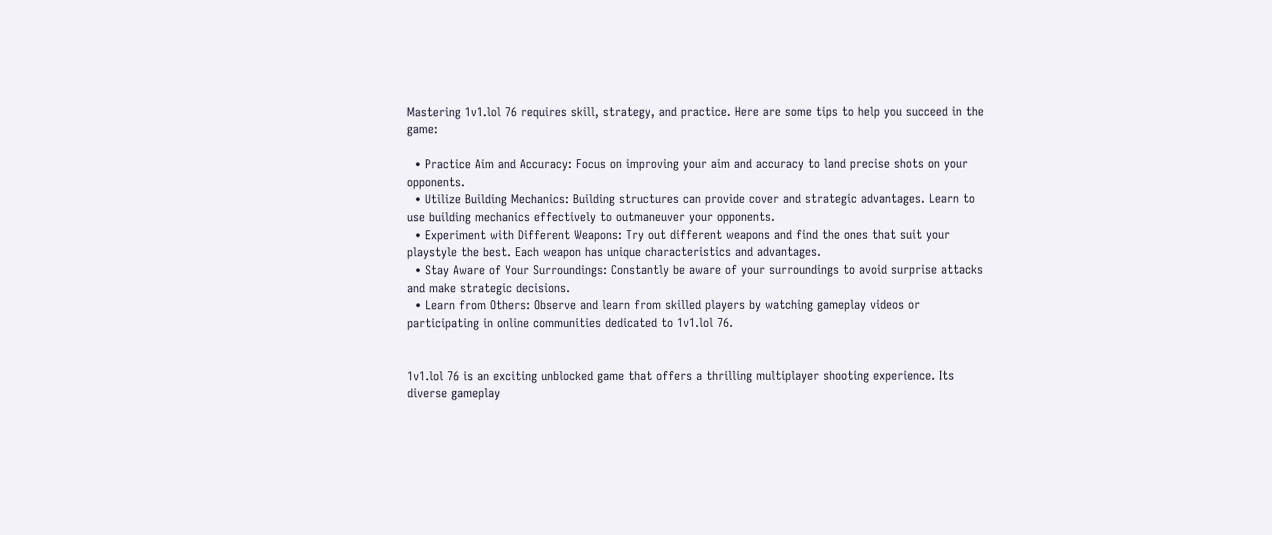Mastering 1v1.lol 76 requires skill, strategy, and practice. Here are some tips to help you succeed in the game:

  • Practice Aim and Accuracy: Focus on improving your aim and accuracy to land precise shots on your opponents.
  • Utilize Building Mechanics: Building structures can provide cover and strategic advantages. Learn to use building mechanics effectively to outmaneuver your opponents.
  • Experiment with Different Weapons: Try out different weapons and find the ones that suit your playstyle the best. Each weapon has unique characteristics and advantages.
  • Stay Aware of Your Surroundings: Constantly be aware of your surroundings to avoid surprise attacks and make strategic decisions.
  • Learn from Others: Observe and learn from skilled players by watching gameplay videos or participating in online communities dedicated to 1v1.lol 76.


1v1.lol 76 is an exciting unblocked game that offers a thrilling multiplayer shooting experience. Its diverse gameplay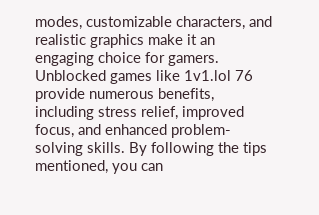modes, customizable characters, and realistic graphics make it an engaging choice for gamers. Unblocked games like 1v1.lol 76 provide numerous benefits, including stress relief, improved focus, and enhanced problem-solving skills. By following the tips mentioned, you can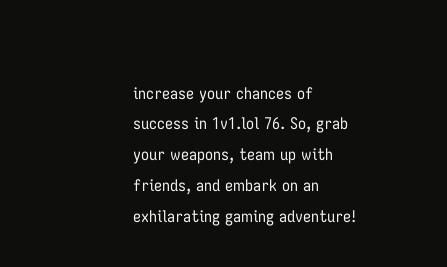increase your chances of success in 1v1.lol 76. So, grab your weapons, team up with friends, and embark on an exhilarating gaming adventure!